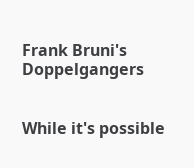Frank Bruni's Doppelgangers


While it's possible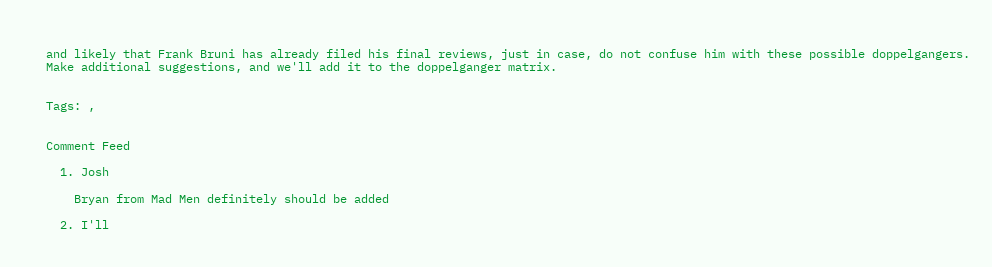and likely that Frank Bruni has already filed his final reviews, just in case, do not confuse him with these possible doppelgangers. Make additional suggestions, and we'll add it to the doppelganger matrix.


Tags: ,


Comment Feed

  1. Josh

    Bryan from Mad Men definitely should be added

  2. I'll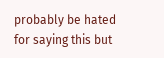probably be hated for saying this but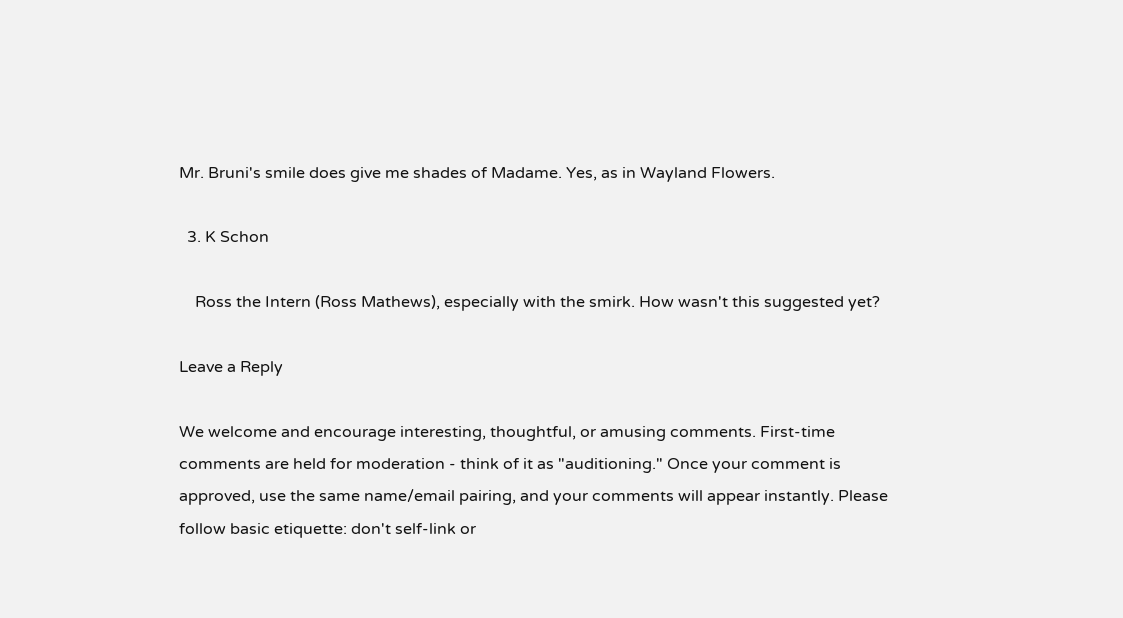Mr. Bruni's smile does give me shades of Madame. Yes, as in Wayland Flowers.

  3. K Schon

    Ross the Intern (Ross Mathews), especially with the smirk. How wasn't this suggested yet?

Leave a Reply

We welcome and encourage interesting, thoughtful, or amusing comments. First-time comments are held for moderation - think of it as "auditioning." Once your comment is approved, use the same name/email pairing, and your comments will appear instantly. Please follow basic etiquette: don't self-link or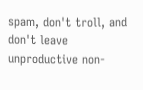spam, don't troll, and don't leave unproductive non-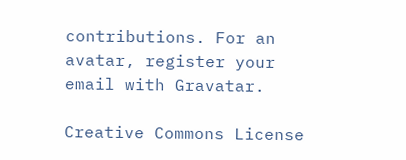contributions. For an avatar, register your email with Gravatar.

Creative Commons License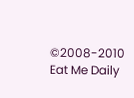©2008-2010 Eat Me Daily